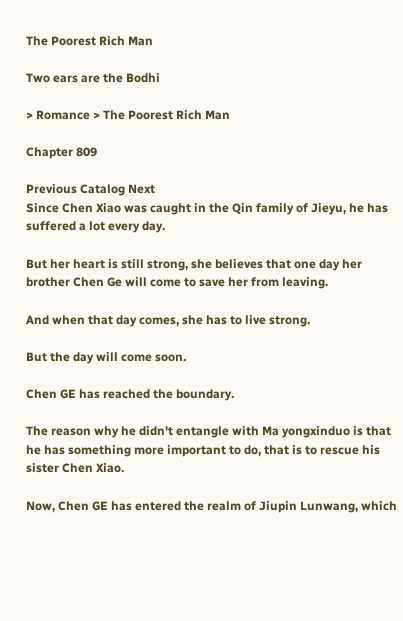The Poorest Rich Man

Two ears are the Bodhi

> Romance > The Poorest Rich Man

Chapter 809

Previous Catalog Next
Since Chen Xiao was caught in the Qin family of Jieyu, he has suffered a lot every day.

But her heart is still strong, she believes that one day her brother Chen Ge will come to save her from leaving.

And when that day comes, she has to live strong.

But the day will come soon.

Chen GE has reached the boundary.

The reason why he didn't entangle with Ma yongxinduo is that he has something more important to do, that is to rescue his sister Chen Xiao.

Now, Chen GE has entered the realm of Jiupin Lunwang, which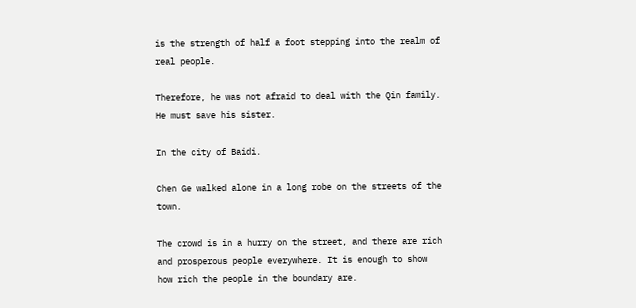is the strength of half a foot stepping into the realm of real people.

Therefore, he was not afraid to deal with the Qin family. He must save his sister.

In the city of Baidi.

Chen Ge walked alone in a long robe on the streets of the town.

The crowd is in a hurry on the street, and there are rich and prosperous people everywhere. It is enough to show how rich the people in the boundary are.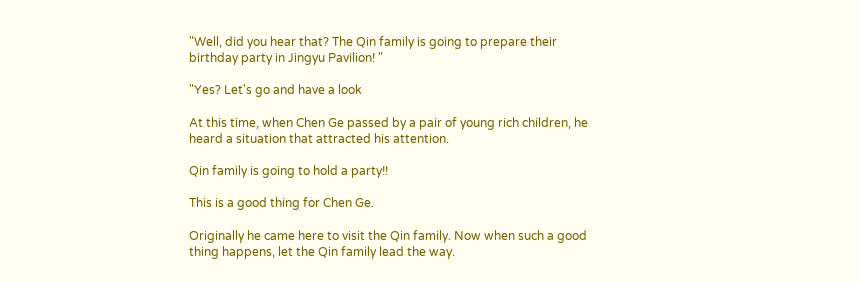"Well, did you hear that? The Qin family is going to prepare their birthday party in Jingyu Pavilion! "

"Yes? Let's go and have a look

At this time, when Chen Ge passed by a pair of young rich children, he heard a situation that attracted his attention.

Qin family is going to hold a party!!

This is a good thing for Chen Ge.

Originally he came here to visit the Qin family. Now when such a good thing happens, let the Qin family lead the way.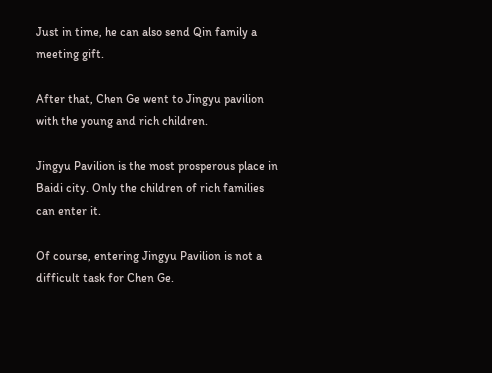Just in time, he can also send Qin family a meeting gift.

After that, Chen Ge went to Jingyu pavilion with the young and rich children.

Jingyu Pavilion is the most prosperous place in Baidi city. Only the children of rich families can enter it.

Of course, entering Jingyu Pavilion is not a difficult task for Chen Ge.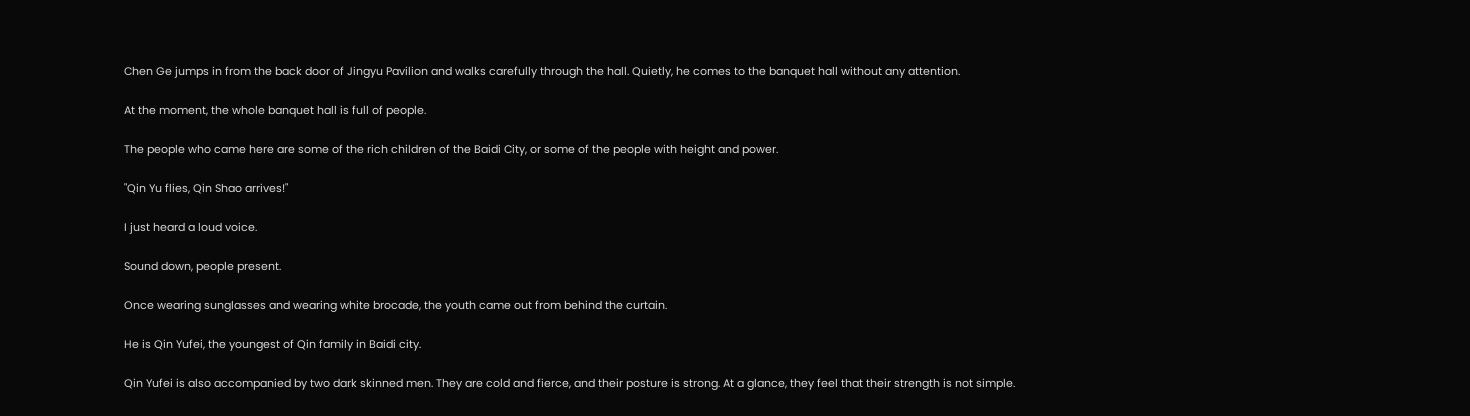Chen Ge jumps in from the back door of Jingyu Pavilion and walks carefully through the hall. Quietly, he comes to the banquet hall without any attention.

At the moment, the whole banquet hall is full of people.

The people who came here are some of the rich children of the Baidi City, or some of the people with height and power.

"Qin Yu flies, Qin Shao arrives!"

I just heard a loud voice.

Sound down, people present.

Once wearing sunglasses and wearing white brocade, the youth came out from behind the curtain.

He is Qin Yufei, the youngest of Qin family in Baidi city.

Qin Yufei is also accompanied by two dark skinned men. They are cold and fierce, and their posture is strong. At a glance, they feel that their strength is not simple.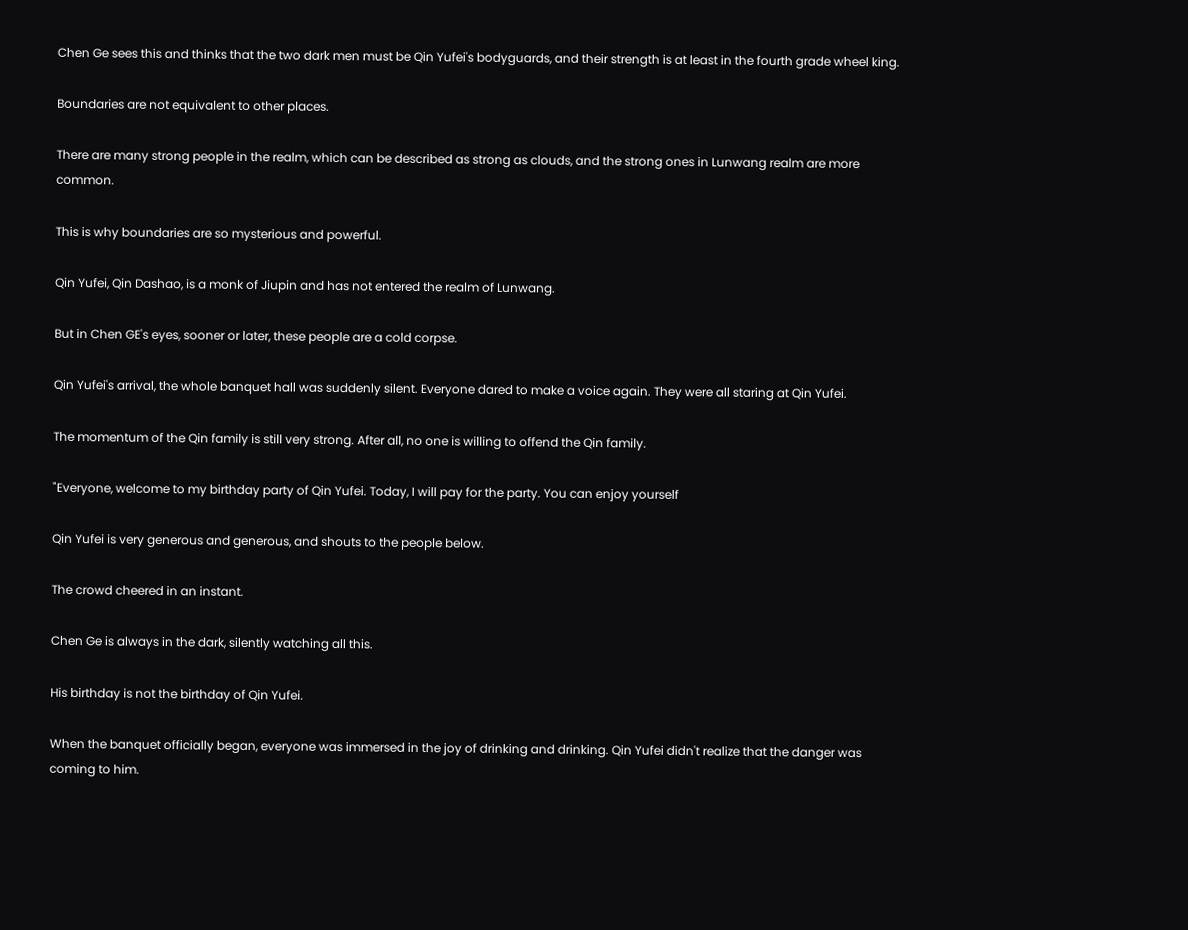Chen Ge sees this and thinks that the two dark men must be Qin Yufei's bodyguards, and their strength is at least in the fourth grade wheel king.

Boundaries are not equivalent to other places.

There are many strong people in the realm, which can be described as strong as clouds, and the strong ones in Lunwang realm are more common.

This is why boundaries are so mysterious and powerful.

Qin Yufei, Qin Dashao, is a monk of Jiupin and has not entered the realm of Lunwang.

But in Chen GE's eyes, sooner or later, these people are a cold corpse.

Qin Yufei's arrival, the whole banquet hall was suddenly silent. Everyone dared to make a voice again. They were all staring at Qin Yufei.

The momentum of the Qin family is still very strong. After all, no one is willing to offend the Qin family.

"Everyone, welcome to my birthday party of Qin Yufei. Today, I will pay for the party. You can enjoy yourself

Qin Yufei is very generous and generous, and shouts to the people below.

The crowd cheered in an instant.

Chen Ge is always in the dark, silently watching all this.

His birthday is not the birthday of Qin Yufei.

When the banquet officially began, everyone was immersed in the joy of drinking and drinking. Qin Yufei didn't realize that the danger was coming to him.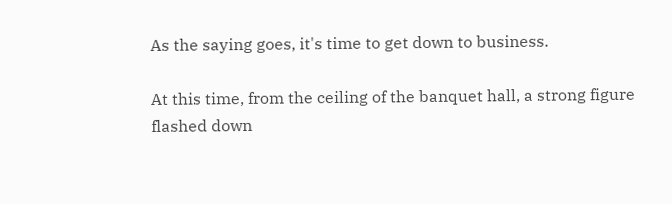As the saying goes, it's time to get down to business.

At this time, from the ceiling of the banquet hall, a strong figure flashed down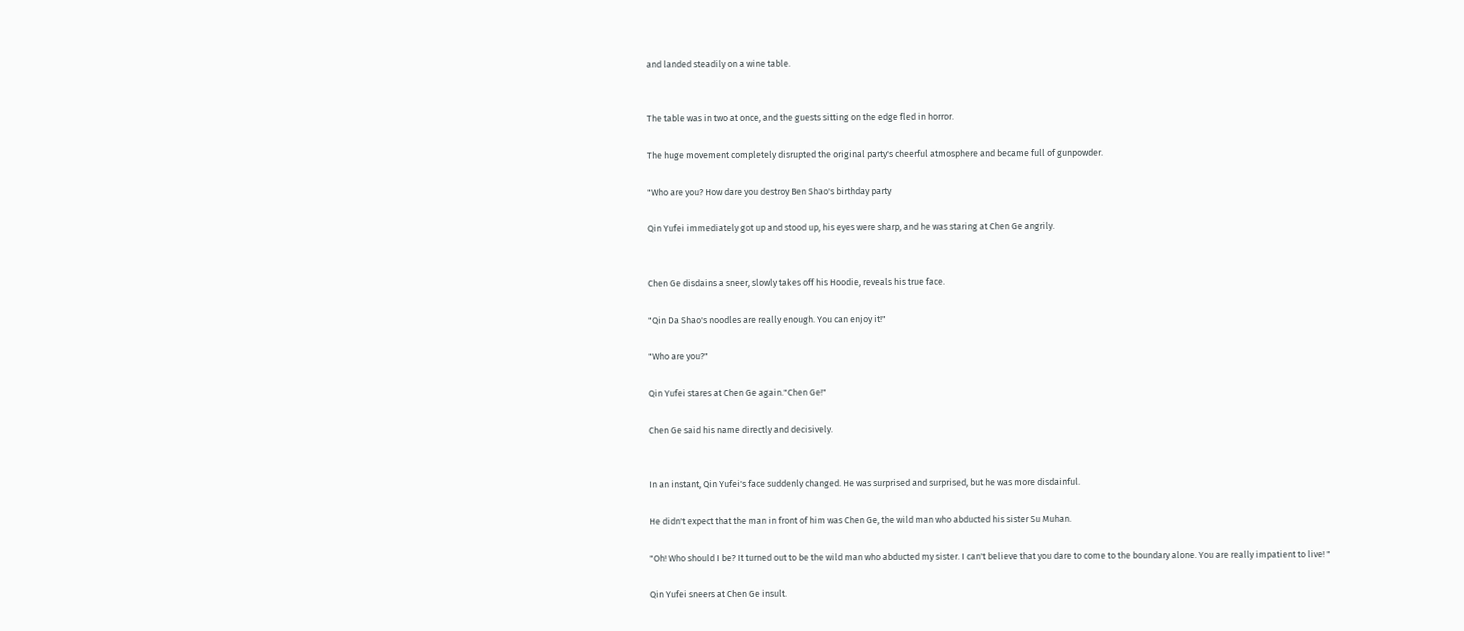and landed steadily on a wine table.


The table was in two at once, and the guests sitting on the edge fled in horror.

The huge movement completely disrupted the original party's cheerful atmosphere and became full of gunpowder.

"Who are you? How dare you destroy Ben Shao's birthday party

Qin Yufei immediately got up and stood up, his eyes were sharp, and he was staring at Chen Ge angrily.


Chen Ge disdains a sneer, slowly takes off his Hoodie, reveals his true face.

"Qin Da Shao's noodles are really enough. You can enjoy it!"

"Who are you?"

Qin Yufei stares at Chen Ge again."Chen Ge!"

Chen Ge said his name directly and decisively.


In an instant, Qin Yufei's face suddenly changed. He was surprised and surprised, but he was more disdainful.

He didn't expect that the man in front of him was Chen Ge, the wild man who abducted his sister Su Muhan.

"Oh! Who should I be? It turned out to be the wild man who abducted my sister. I can't believe that you dare to come to the boundary alone. You are really impatient to live! "

Qin Yufei sneers at Chen Ge insult.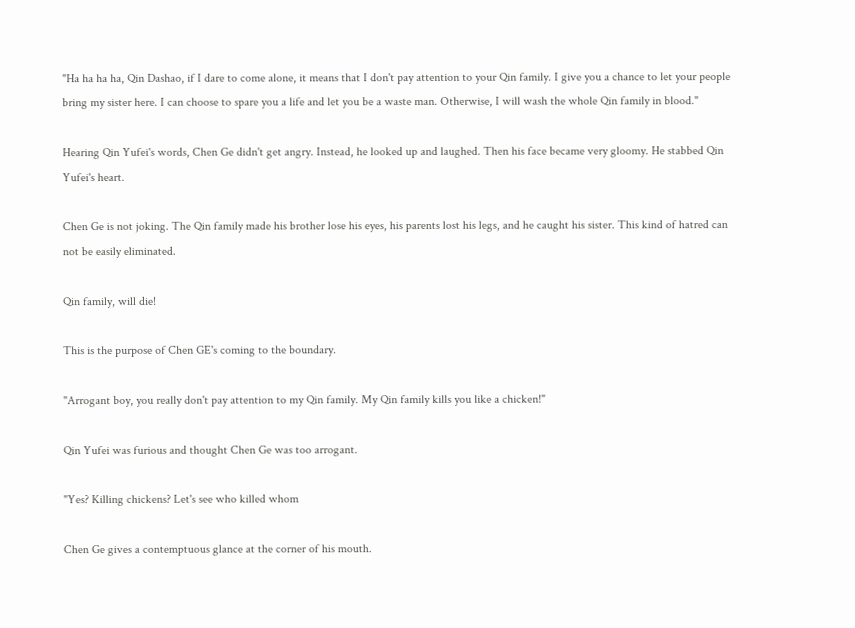"Ha ha ha ha, Qin Dashao, if I dare to come alone, it means that I don't pay attention to your Qin family. I give you a chance to let your people bring my sister here. I can choose to spare you a life and let you be a waste man. Otherwise, I will wash the whole Qin family in blood."

Hearing Qin Yufei's words, Chen Ge didn't get angry. Instead, he looked up and laughed. Then his face became very gloomy. He stabbed Qin Yufei's heart.

Chen Ge is not joking. The Qin family made his brother lose his eyes, his parents lost his legs, and he caught his sister. This kind of hatred can not be easily eliminated.

Qin family, will die!

This is the purpose of Chen GE's coming to the boundary.

"Arrogant boy, you really don't pay attention to my Qin family. My Qin family kills you like a chicken!"

Qin Yufei was furious and thought Chen Ge was too arrogant.

"Yes? Killing chickens? Let's see who killed whom

Chen Ge gives a contemptuous glance at the corner of his mouth.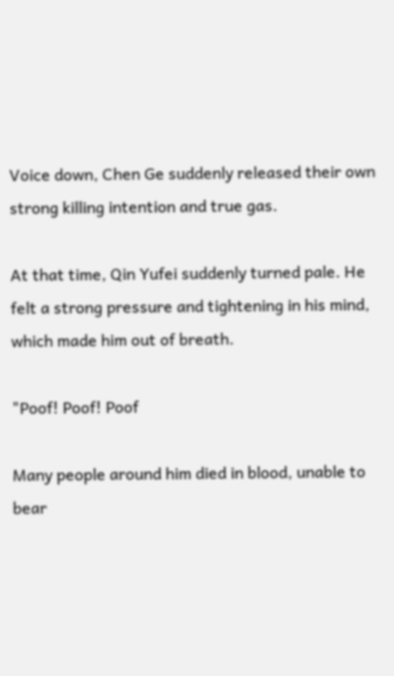Voice down, Chen Ge suddenly released their own strong killing intention and true gas.

At that time, Qin Yufei suddenly turned pale. He felt a strong pressure and tightening in his mind, which made him out of breath.

"Poof! Poof! Poof

Many people around him died in blood, unable to bear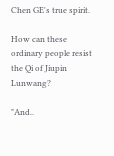Chen GE's true spirit.

How can these ordinary people resist the Qi of Jiupin Lunwang?

"And..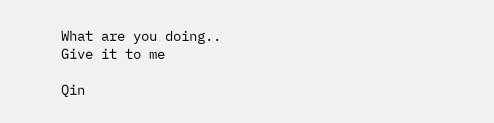What are you doing.. Give it to me

Qin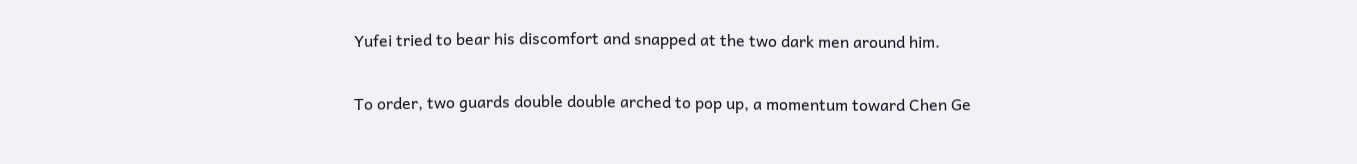Yufei tried to bear his discomfort and snapped at the two dark men around him.

To order, two guards double double arched to pop up, a momentum toward Chen Ge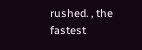rushed. , the fastest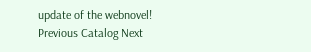update of the webnovel!
Previous Catalog Next